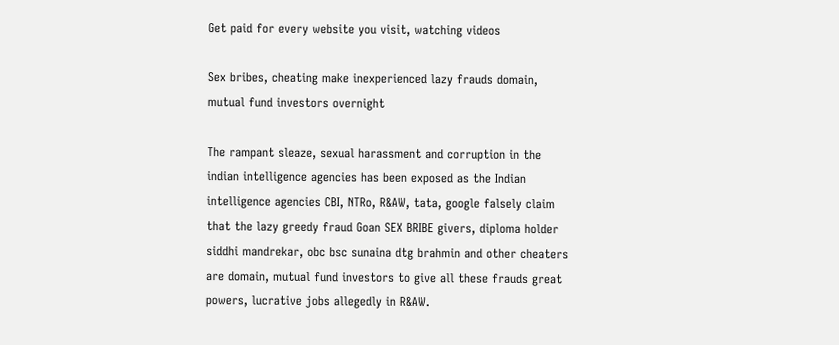Get paid for every website you visit, watching videos

Sex bribes, cheating make inexperienced lazy frauds domain, mutual fund investors overnight

The rampant sleaze, sexual harassment and corruption in the indian intelligence agencies has been exposed as the Indian intelligence agencies CBI, NTRo, R&AW, tata, google falsely claim that the lazy greedy fraud Goan SEX BRIBE givers, diploma holder siddhi mandrekar, obc bsc sunaina dtg brahmin and other cheaters are domain, mutual fund investors to give all these frauds great powers, lucrative jobs allegedly in R&AW.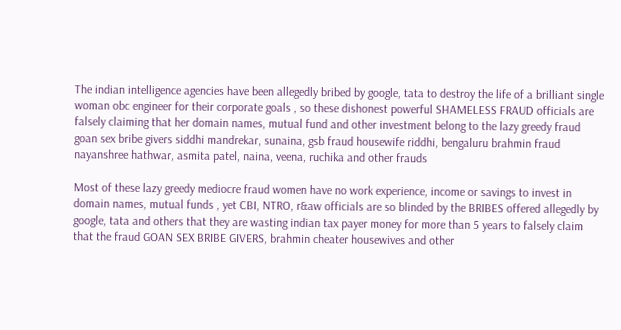The indian intelligence agencies have been allegedly bribed by google, tata to destroy the life of a brilliant single woman obc engineer for their corporate goals , so these dishonest powerful SHAMELESS FRAUD officials are falsely claiming that her domain names, mutual fund and other investment belong to the lazy greedy fraud goan sex bribe givers siddhi mandrekar, sunaina, gsb fraud housewife riddhi, bengaluru brahmin fraud nayanshree hathwar, asmita patel, naina, veena, ruchika and other frauds

Most of these lazy greedy mediocre fraud women have no work experience, income or savings to invest in domain names, mutual funds , yet CBI, NTRO, r&aw officials are so blinded by the BRIBES offered allegedly by google, tata and others that they are wasting indian tax payer money for more than 5 years to falsely claim that the fraud GOAN SEX BRIBE GIVERS, brahmin cheater housewives and other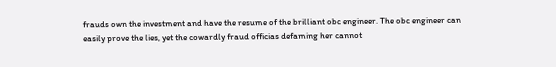frauds own the investment and have the resume of the brilliant obc engineer. The obc engineer can easily prove the lies, yet the cowardly fraud officias defaming her cannot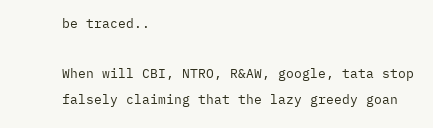be traced..

When will CBI, NTRO, R&AW, google, tata stop falsely claiming that the lazy greedy goan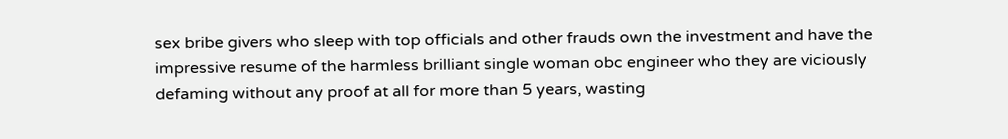sex bribe givers who sleep with top officials and other frauds own the investment and have the impressive resume of the harmless brilliant single woman obc engineer who they are viciously defaming without any proof at all for more than 5 years, wasting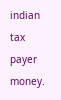indian tax payer money.